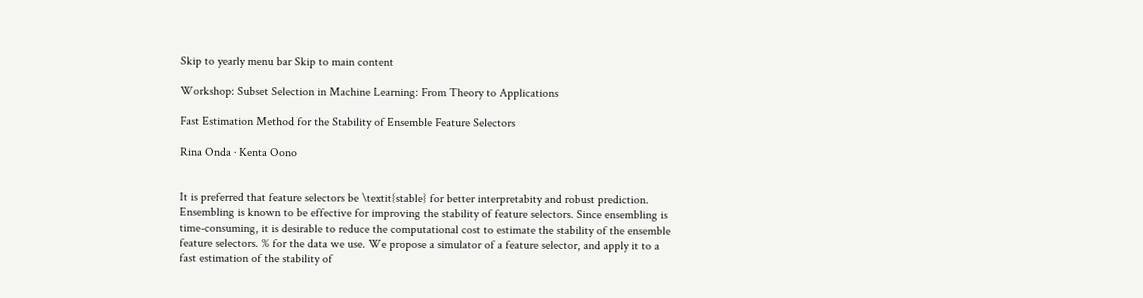Skip to yearly menu bar Skip to main content

Workshop: Subset Selection in Machine Learning: From Theory to Applications

Fast Estimation Method for the Stability of Ensemble Feature Selectors

Rina Onda · Kenta Oono


It is preferred that feature selectors be \textit{stable} for better interpretabity and robust prediction. Ensembling is known to be effective for improving the stability of feature selectors. Since ensembling is time-consuming, it is desirable to reduce the computational cost to estimate the stability of the ensemble feature selectors. % for the data we use. We propose a simulator of a feature selector, and apply it to a fast estimation of the stability of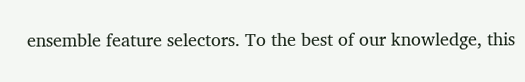ensemble feature selectors. To the best of our knowledge, this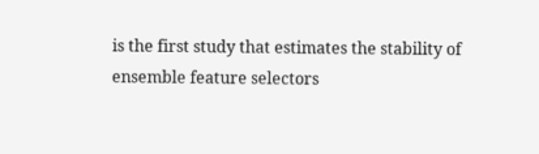is the first study that estimates the stability of ensemble feature selectors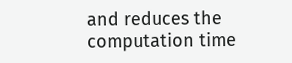and reduces the computation time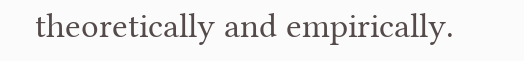theoretically and empirically.